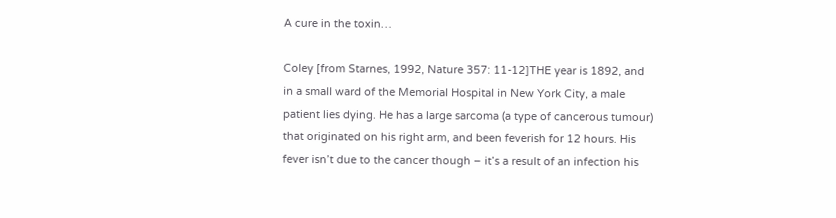A cure in the toxin…

Coley [from Starnes, 1992, Nature 357: 11-12]THE year is 1892, and in a small ward of the Memorial Hospital in New York City, a male patient lies dying. He has a large sarcoma (a type of cancerous tumour) that originated on his right arm, and been feverish for 12 hours. His fever isn’t due to the cancer though – it’s a result of an infection his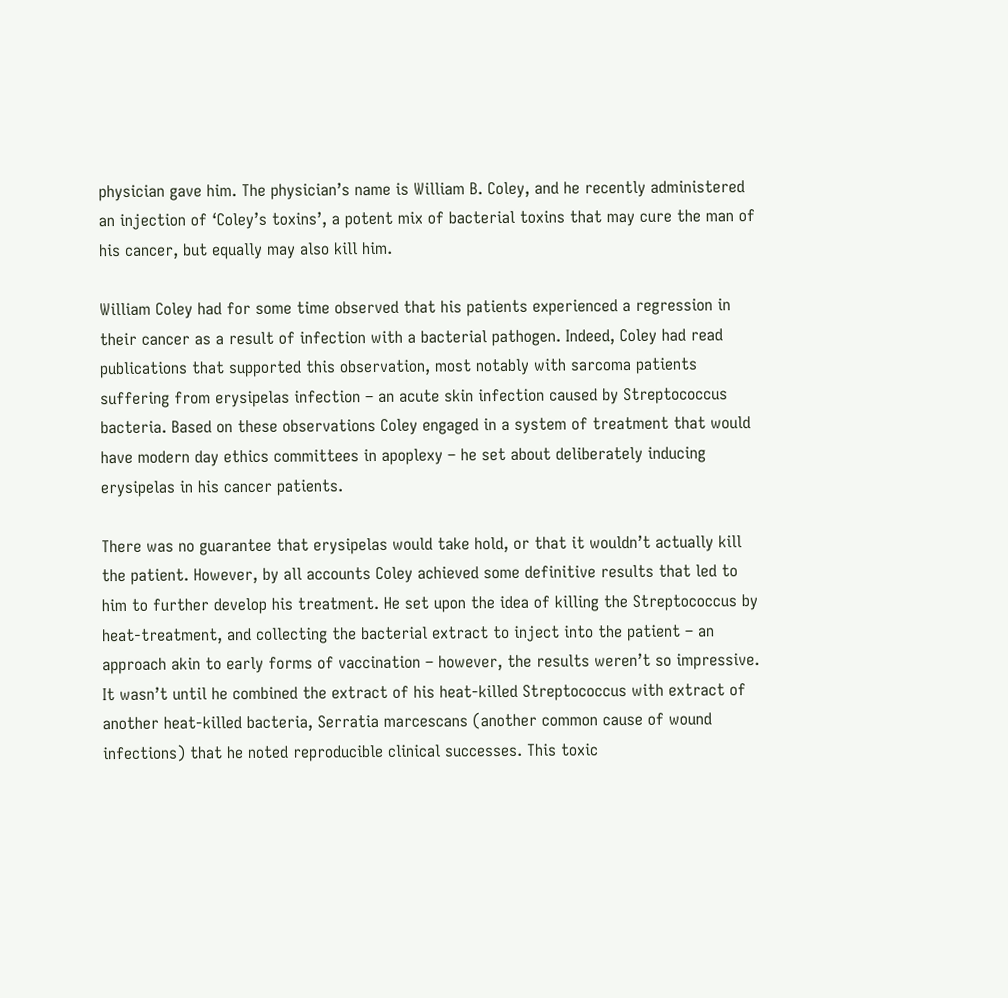physician gave him. The physician’s name is William B. Coley, and he recently administered an injection of ‘Coley’s toxins’, a potent mix of bacterial toxins that may cure the man of his cancer, but equally may also kill him.

William Coley had for some time observed that his patients experienced a regression in their cancer as a result of infection with a bacterial pathogen. Indeed, Coley had read publications that supported this observation, most notably with sarcoma patients suffering from erysipelas infection – an acute skin infection caused by Streptococcus bacteria. Based on these observations Coley engaged in a system of treatment that would have modern day ethics committees in apoplexy – he set about deliberately inducing erysipelas in his cancer patients.

There was no guarantee that erysipelas would take hold, or that it wouldn’t actually kill the patient. However, by all accounts Coley achieved some definitive results that led to him to further develop his treatment. He set upon the idea of killing the Streptococcus by heat-treatment, and collecting the bacterial extract to inject into the patient – an approach akin to early forms of vaccination – however, the results weren’t so impressive. It wasn’t until he combined the extract of his heat-killed Streptococcus with extract of another heat-killed bacteria, Serratia marcescans (another common cause of wound infections) that he noted reproducible clinical successes. This toxic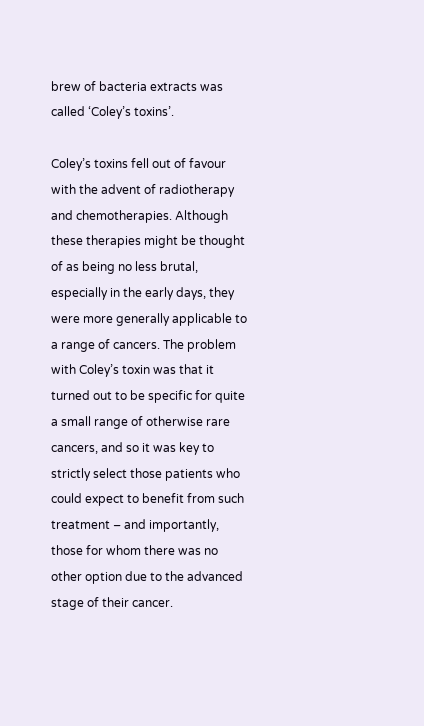brew of bacteria extracts was called ‘Coley’s toxins’.

Coley’s toxins fell out of favour with the advent of radiotherapy and chemotherapies. Although these therapies might be thought of as being no less brutal, especially in the early days, they were more generally applicable to a range of cancers. The problem with Coley’s toxin was that it turned out to be specific for quite a small range of otherwise rare cancers, and so it was key to strictly select those patients who could expect to benefit from such treatment – and importantly, those for whom there was no other option due to the advanced stage of their cancer.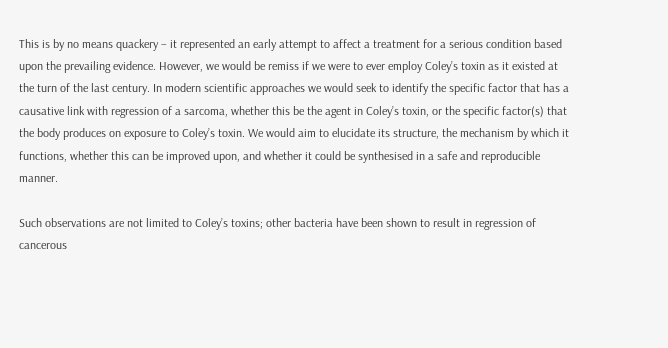This is by no means quackery – it represented an early attempt to affect a treatment for a serious condition based upon the prevailing evidence. However, we would be remiss if we were to ever employ Coley’s toxin as it existed at the turn of the last century. In modern scientific approaches we would seek to identify the specific factor that has a causative link with regression of a sarcoma, whether this be the agent in Coley’s toxin, or the specific factor(s) that the body produces on exposure to Coley’s toxin. We would aim to elucidate its structure, the mechanism by which it functions, whether this can be improved upon, and whether it could be synthesised in a safe and reproducible manner.

Such observations are not limited to Coley’s toxins; other bacteria have been shown to result in regression of cancerous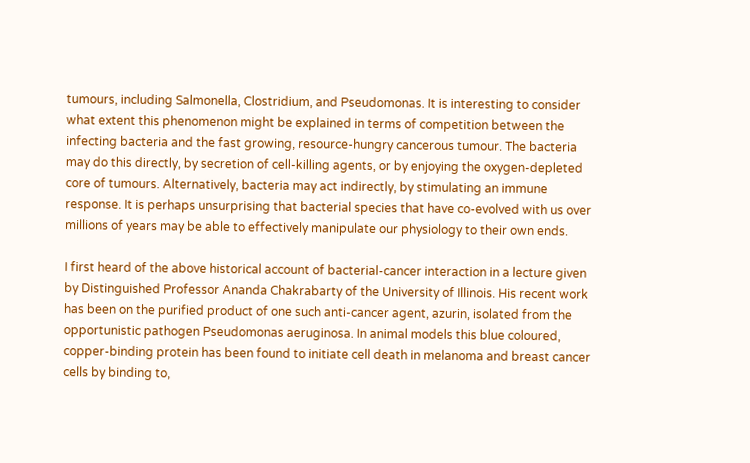tumours, including Salmonella, Clostridium, and Pseudomonas. It is interesting to consider what extent this phenomenon might be explained in terms of competition between the infecting bacteria and the fast growing, resource-hungry cancerous tumour. The bacteria may do this directly, by secretion of cell-killing agents, or by enjoying the oxygen-depleted core of tumours. Alternatively, bacteria may act indirectly, by stimulating an immune response. It is perhaps unsurprising that bacterial species that have co-evolved with us over millions of years may be able to effectively manipulate our physiology to their own ends.

I first heard of the above historical account of bacterial-cancer interaction in a lecture given by Distinguished Professor Ananda Chakrabarty of the University of Illinois. His recent work has been on the purified product of one such anti-cancer agent, azurin, isolated from the opportunistic pathogen Pseudomonas aeruginosa. In animal models this blue coloured, copper-binding protein has been found to initiate cell death in melanoma and breast cancer cells by binding to,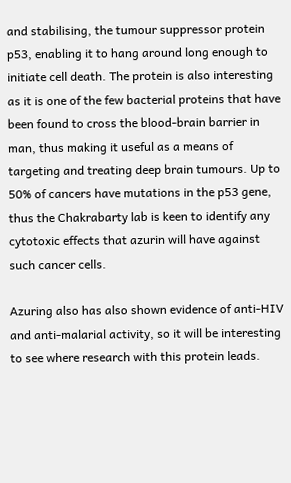and stabilising, the tumour suppressor protein p53, enabling it to hang around long enough to initiate cell death. The protein is also interesting as it is one of the few bacterial proteins that have been found to cross the blood-brain barrier in man, thus making it useful as a means of targeting and treating deep brain tumours. Up to 50% of cancers have mutations in the p53 gene, thus the Chakrabarty lab is keen to identify any cytotoxic effects that azurin will have against such cancer cells.

Azuring also has also shown evidence of anti-HIV and anti-malarial activity, so it will be interesting to see where research with this protein leads.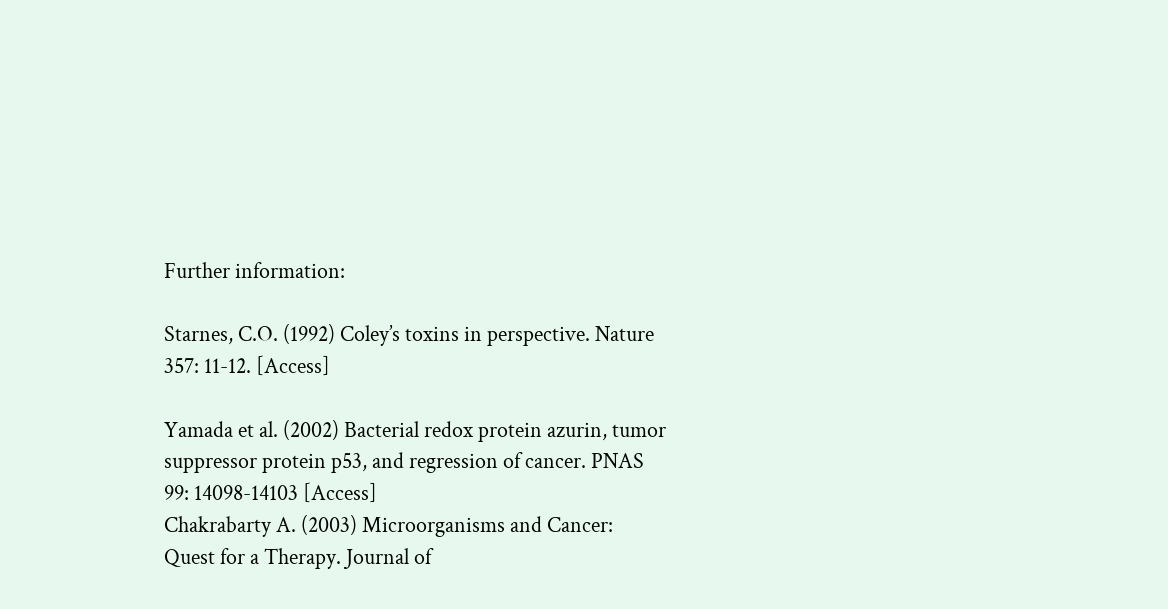Further information:

Starnes, C.O. (1992) Coley’s toxins in perspective. Nature 357: 11-12. [Access]

Yamada et al. (2002) Bacterial redox protein azurin, tumor suppressor protein p53, and regression of cancer. PNAS 99: 14098-14103 [Access]
Chakrabarty A. (2003) Microorganisms and Cancer: Quest for a Therapy. Journal of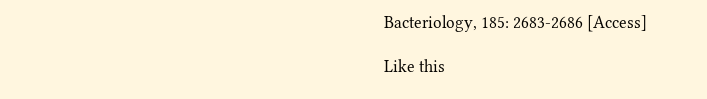Bacteriology, 185: 2683-2686 [Access]

Like this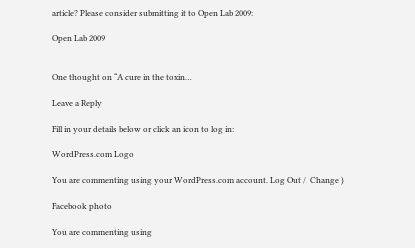article? Please consider submitting it to Open Lab 2009:

Open Lab 2009


One thought on “A cure in the toxin…

Leave a Reply

Fill in your details below or click an icon to log in:

WordPress.com Logo

You are commenting using your WordPress.com account. Log Out /  Change )

Facebook photo

You are commenting using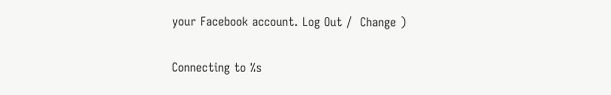your Facebook account. Log Out /  Change )

Connecting to %s